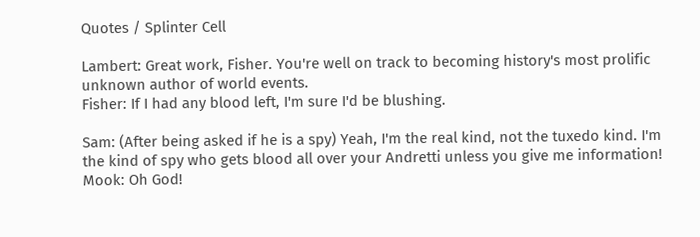Quotes / Splinter Cell

Lambert: Great work, Fisher. You're well on track to becoming history's most prolific unknown author of world events.
Fisher: If I had any blood left, I'm sure I'd be blushing.

Sam: (After being asked if he is a spy) Yeah, I'm the real kind, not the tuxedo kind. I'm the kind of spy who gets blood all over your Andretti unless you give me information!
Mook: Oh God!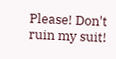Please! Don't ruin my suit!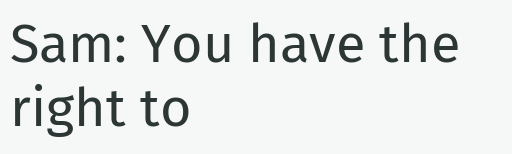Sam: You have the right to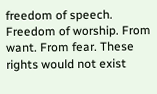freedom of speech. Freedom of worship. From want. From fear. These rights would not exist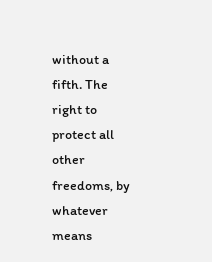without a fifth. The right to protect all other freedoms, by whatever means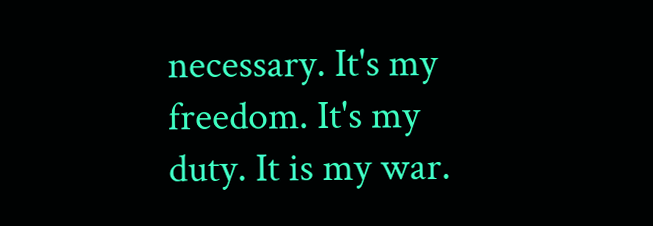necessary. It's my freedom. It's my duty. It is my war.